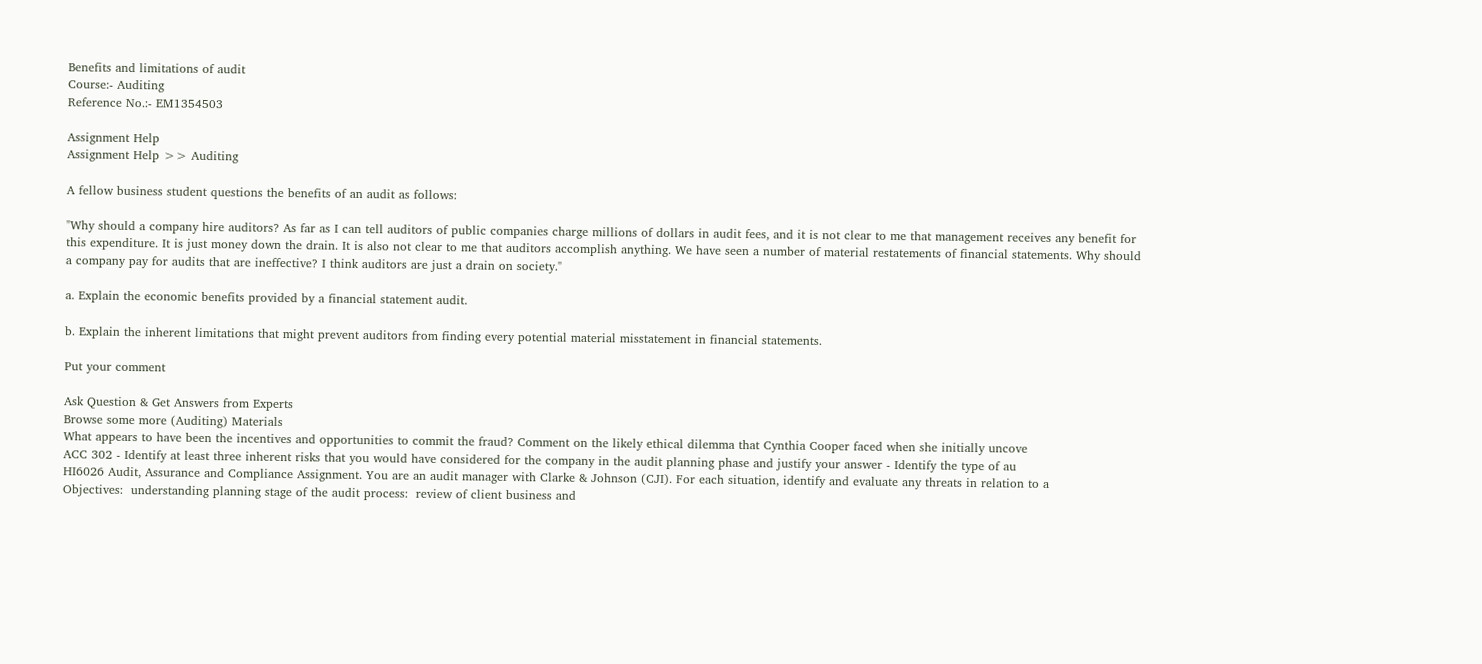Benefits and limitations of audit
Course:- Auditing
Reference No.:- EM1354503

Assignment Help
Assignment Help >> Auditing

A fellow business student questions the benefits of an audit as follows:

"Why should a company hire auditors? As far as I can tell auditors of public companies charge millions of dollars in audit fees, and it is not clear to me that management receives any benefit for this expenditure. It is just money down the drain. It is also not clear to me that auditors accomplish anything. We have seen a number of material restatements of financial statements. Why should a company pay for audits that are ineffective? I think auditors are just a drain on society."

a. Explain the economic benefits provided by a financial statement audit.

b. Explain the inherent limitations that might prevent auditors from finding every potential material misstatement in financial statements.

Put your comment

Ask Question & Get Answers from Experts
Browse some more (Auditing) Materials
What appears to have been the incentives and opportunities to commit the fraud? Comment on the likely ethical dilemma that Cynthia Cooper faced when she initially uncove
ACC 302 - Identify at least three inherent risks that you would have considered for the company in the audit planning phase and justify your answer - Identify the type of au
HI6026 Audit, Assurance and Compliance Assignment. You are an audit manager with Clarke & Johnson (CJI). For each situation, identify and evaluate any threats in relation to a
Objectives:  understanding planning stage of the audit process:  review of client business and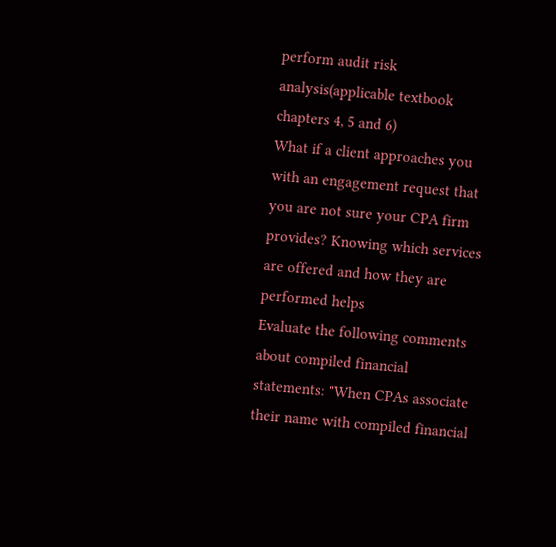perform audit risk analysis(applicable textbook chapters 4, 5 and 6)
What if a client approaches you with an engagement request that you are not sure your CPA firm provides? Knowing which services are offered and how they are performed helps
Evaluate the following comments about compiled financial statements: "When CPAs associate their name with compiled financial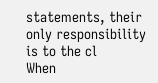statements, their only responsibility is to the cl
When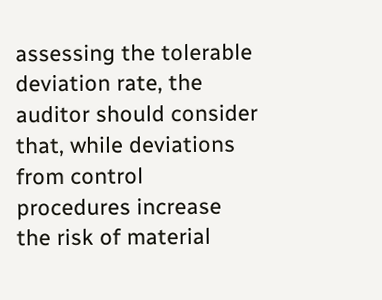assessing the tolerable deviation rate, the auditor should consider that, while deviations from control procedures increase the risk of material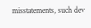misstatements, such dev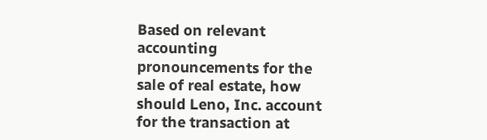Based on relevant accounting pronouncements for the sale of real estate, how should Leno, Inc. account for the transaction at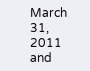March 31, 2011 and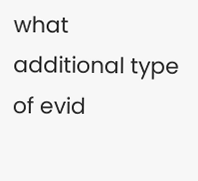what additional type of evid